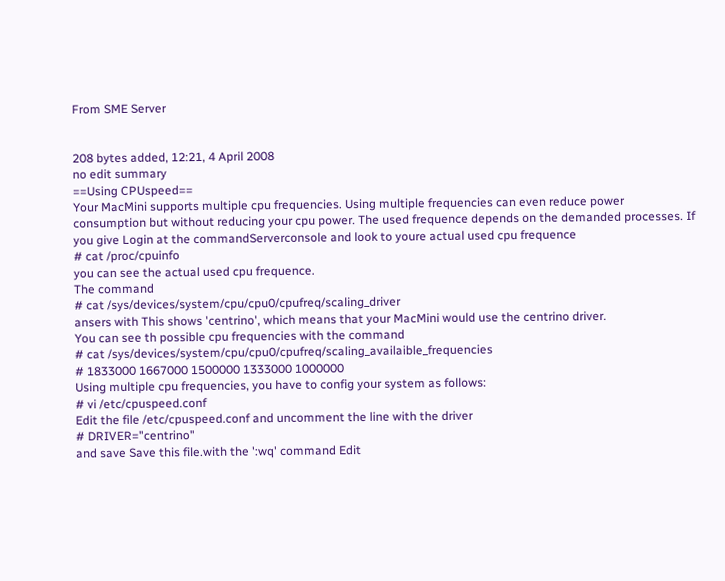From SME Server


208 bytes added, 12:21, 4 April 2008
no edit summary
==Using CPUspeed==
Your MacMini supports multiple cpu frequencies. Using multiple frequencies can even reduce power consumption but without reducing your cpu power. The used frequence depends on the demanded processes. If you give Login at the commandServerconsole and look to youre actual used cpu frequence
# cat /proc/cpuinfo
you can see the actual used cpu frequence.
The command
# cat /sys/devices/system/cpu/cpu0/cpufreq/scaling_driver
ansers with This shows 'centrino', which means that your MacMini would use the centrino driver.
You can see th possible cpu frequencies with the command
# cat /sys/devices/system/cpu/cpu0/cpufreq/scaling_availaible_frequencies
# 1833000 1667000 1500000 1333000 1000000
Using multiple cpu frequencies, you have to config your system as follows:
# vi /etc/cpuspeed.conf
Edit the file /etc/cpuspeed.conf and uncomment the line with the driver
# DRIVER="centrino"
and save Save this file.with the ':wq' command Edit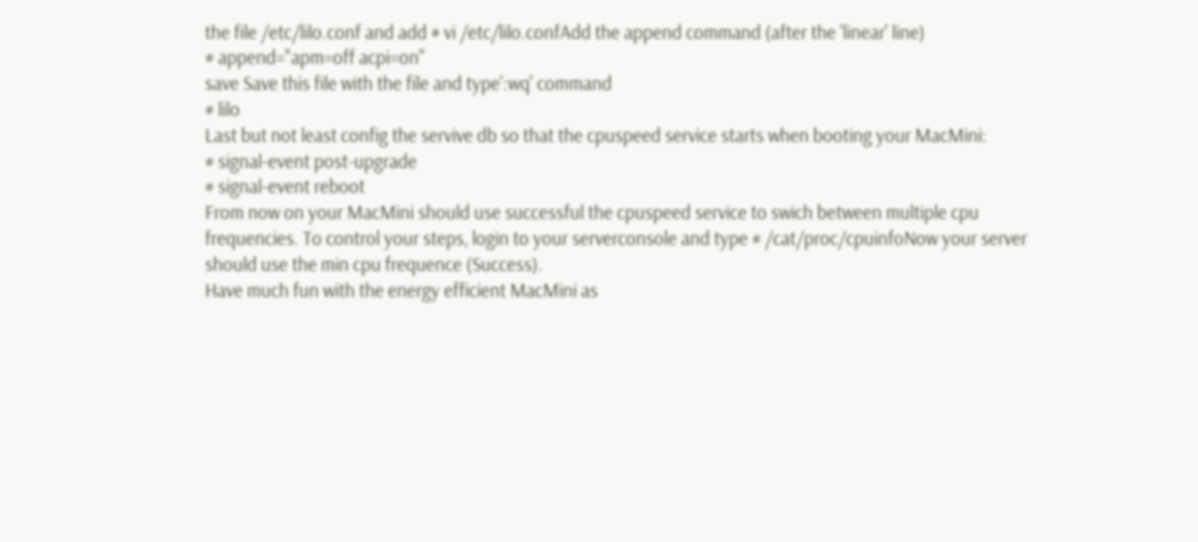the file /etc/lilo.conf and add # vi /etc/lilo.confAdd the append command (after the 'linear' line)
# append="apm=off acpi=on"
save Save this file with the file and type':wq' command
# lilo
Last but not least config the servive db so that the cpuspeed service starts when booting your MacMini:
# signal-event post-upgrade
# signal-event reboot
From now on your MacMini should use successful the cpuspeed service to swich between multiple cpu frequencies. To control your steps, login to your serverconsole and type # /cat/proc/cpuinfoNow your server should use the min cpu frequence (Success).
Have much fun with the energy efficient MacMini as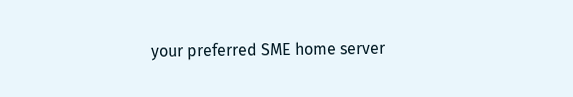your preferred SME home server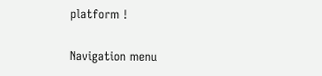platform !

Navigation menu